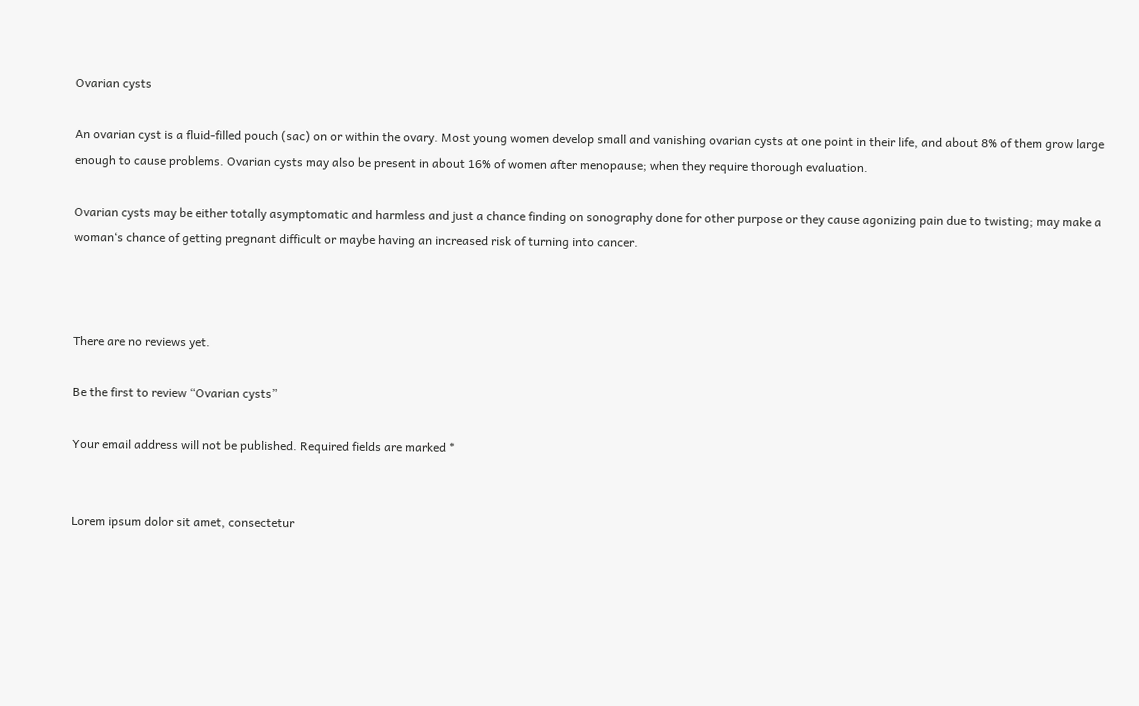Ovarian cysts

An ovarian cyst is a fluid-filled pouch (sac) on or within the ovary. Most young women develop small and vanishing ovarian cysts at one point in their life, and about 8% of them grow large enough to cause problems. Ovarian cysts may also be present in about 16% of women after menopause; when they require thorough evaluation.

Ovarian cysts may be either totally asymptomatic and harmless and just a chance finding on sonography done for other purpose or they cause agonizing pain due to twisting; may make a woman‘s chance of getting pregnant difficult or maybe having an increased risk of turning into cancer.



There are no reviews yet.

Be the first to review “Ovarian cysts”

Your email address will not be published. Required fields are marked *


Lorem ipsum dolor sit amet, consectetur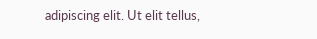adipiscing elit. Ut elit tellus,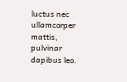luctus nec ullamcorper mattis, pulvinar dapibus leo.